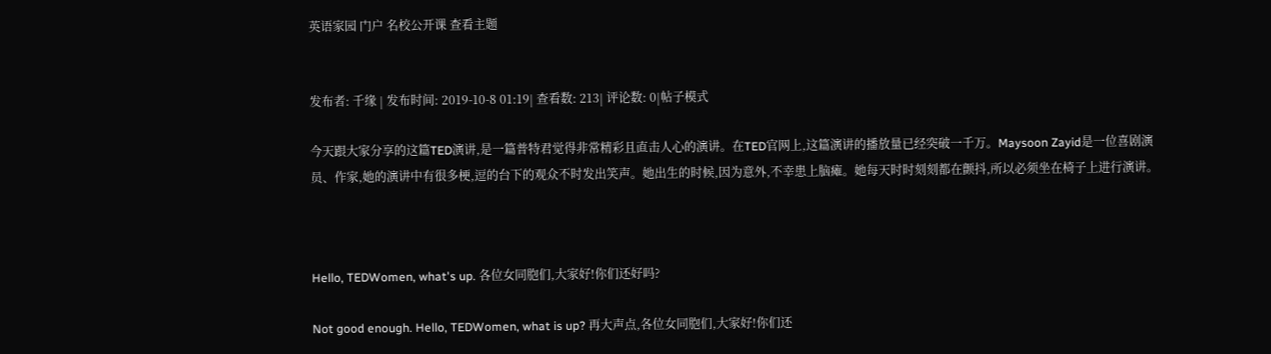英语家园 门户 名校公开课 查看主题


发布者: 千缘 | 发布时间: 2019-10-8 01:19| 查看数: 213| 评论数: 0|帖子模式

今天跟大家分享的这篇TED演讲,是一篇普特君觉得非常精彩且直击人心的演讲。在TED官网上,这篇演讲的播放量已经突破一千万。Maysoon Zayid是一位喜剧演员、作家,她的演讲中有很多梗,逗的台下的观众不时发出笑声。她出生的时候,因为意外,不幸患上脑瘫。她每天时时刻刻都在颤抖,所以必须坐在椅子上进行演讲。



Hello, TEDWomen, what's up. 各位女同胞们,大家好!你们还好吗?

Not good enough. Hello, TEDWomen, what is up? 再大声点,各位女同胞们,大家好!你们还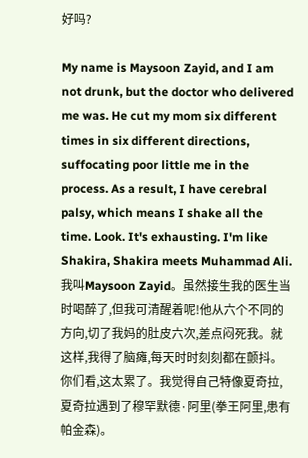好吗?

My name is Maysoon Zayid, and I am not drunk, but the doctor who delivered me was. He cut my mom six different times in six different directions, suffocating poor little me in the process. As a result, I have cerebral palsy, which means I shake all the time. Look. It's exhausting. I'm like Shakira, Shakira meets Muhammad Ali. 我叫Maysoon Zayid。虽然接生我的医生当时喝醉了,但我可清醒着呢!他从六个不同的方向,切了我妈的肚皮六次,差点闷死我。就这样,我得了脑瘫,每天时时刻刻都在颤抖。你们看,这太累了。我觉得自己特像夏奇拉,夏奇拉遇到了穆罕默德·阿里(拳王阿里,患有帕金森)。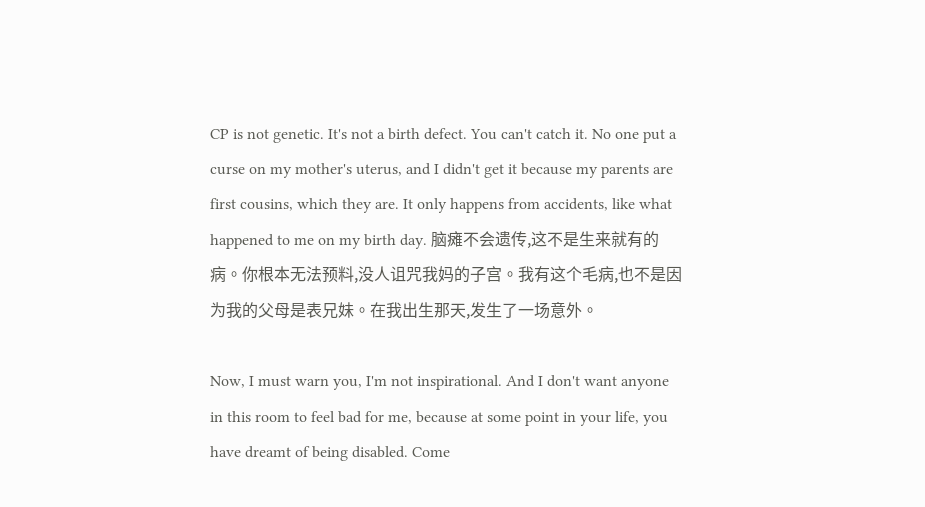CP is not genetic. It's not a birth defect. You can't catch it. No one put a curse on my mother's uterus, and I didn't get it because my parents are first cousins, which they are. It only happens from accidents, like what happened to me on my birth day. 脑瘫不会遗传,这不是生来就有的病。你根本无法预料,没人诅咒我妈的子宫。我有这个毛病,也不是因为我的父母是表兄妹。在我出生那天,发生了一场意外。

Now, I must warn you, I'm not inspirational. And I don't want anyone in this room to feel bad for me, because at some point in your life, you have dreamt of being disabled. Come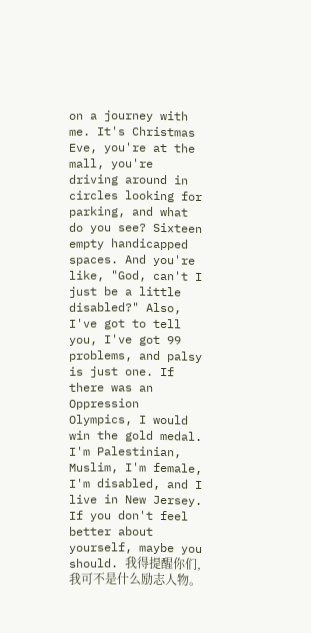on a journey with me. It's Christmas Eve, you're at the mall, you're driving around in circles looking for parking, and what do you see? Sixteen empty handicapped spaces. And you're like, "God, can't I just be a little disabled?" Also, I've got to tell you, I've got 99 problems, and palsy is just one. If there was an Oppression Olympics, I would win the gold medal. I'm Palestinian, Muslim, I'm female, I'm disabled, and I live in New Jersey. If you don't feel better about yourself, maybe you should. 我得提醒你们,我可不是什么励志人物。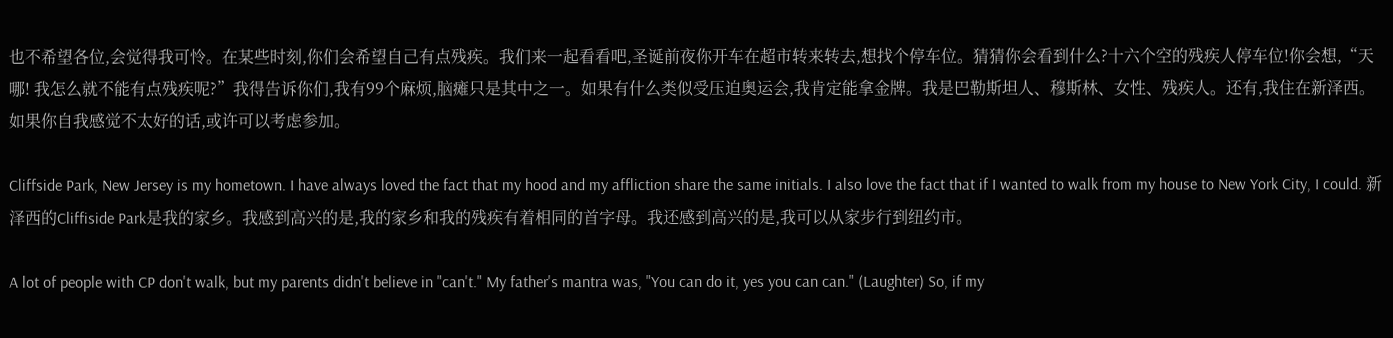也不希望各位,会觉得我可怜。在某些时刻,你们会希望自己有点残疾。我们来一起看看吧,圣诞前夜你开车在超市转来转去,想找个停车位。猜猜你会看到什么?十六个空的残疾人停车位!你会想,“天哪! 我怎么就不能有点残疾呢?”我得告诉你们,我有99个麻烦,脑瘫只是其中之一。如果有什么类似受压迫奥运会,我肯定能拿金牌。我是巴勒斯坦人、穆斯林、女性、残疾人。还有,我住在新泽西。如果你自我感觉不太好的话,或许可以考虑参加。

Cliffside Park, New Jersey is my hometown. I have always loved the fact that my hood and my affliction share the same initials. I also love the fact that if I wanted to walk from my house to New York City, I could. 新泽西的Cliffiside Park是我的家乡。我感到高兴的是,我的家乡和我的残疾有着相同的首字母。我还感到高兴的是,我可以从家步行到纽约市。

A lot of people with CP don't walk, but my parents didn't believe in "can't." My father's mantra was, "You can do it, yes you can can." (Laughter) So, if my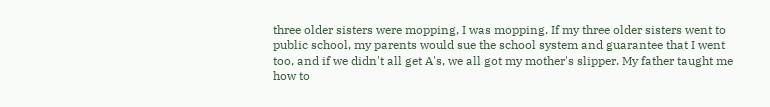three older sisters were mopping, I was mopping. If my three older sisters went to public school, my parents would sue the school system and guarantee that I went too, and if we didn't all get A's, we all got my mother's slipper. My father taught me how to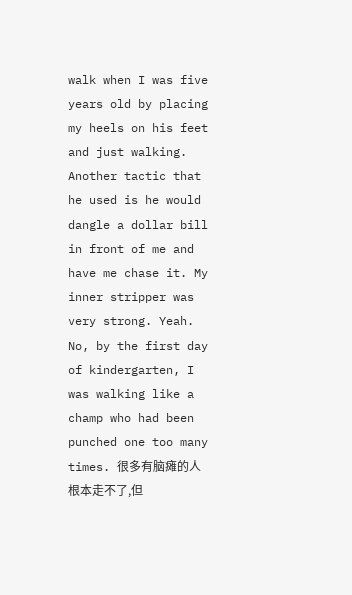walk when I was five years old by placing my heels on his feet and just walking. Another tactic that he used is he would dangle a dollar bill in front of me and have me chase it. My inner stripper was very strong. Yeah. No, by the first day of kindergarten, I was walking like a champ who had been punched one too many times. 很多有脑瘫的人根本走不了,但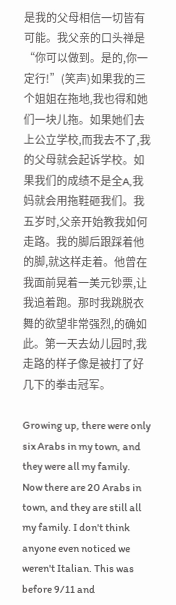是我的父母相信一切皆有可能。我父亲的口头禅是“你可以做到。是的,你一定行!”(笑声)如果我的三个姐姐在拖地,我也得和她们一块儿拖。如果她们去上公立学校,而我去不了,我的父母就会起诉学校。如果我们的成绩不是全A,我妈就会用拖鞋砸我们。我五岁时,父亲开始教我如何走路。我的脚后跟踩着他的脚,就这样走着。他曾在我面前晃着一美元钞票,让我追着跑。那时我跳脱衣舞的欲望非常强烈,的确如此。第一天去幼儿园时,我走路的样子像是被打了好几下的拳击冠军。

Growing up, there were only six Arabs in my town, and they were all my family. Now there are 20 Arabs in town, and they are still all my family. I don't think anyone even noticed we weren't Italian. This was before 9/11 and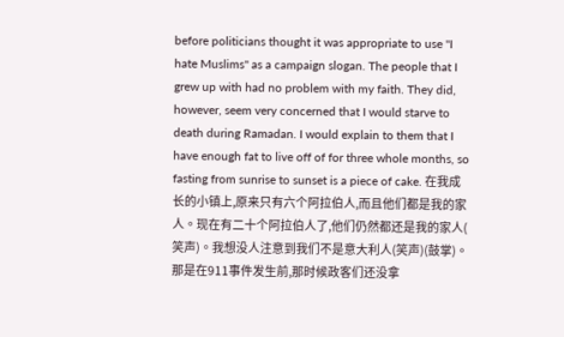before politicians thought it was appropriate to use "I hate Muslims" as a campaign slogan. The people that I grew up with had no problem with my faith. They did, however, seem very concerned that I would starve to death during Ramadan. I would explain to them that I have enough fat to live off of for three whole months, so fasting from sunrise to sunset is a piece of cake. 在我成长的小镇上,原来只有六个阿拉伯人,而且他们都是我的家人。现在有二十个阿拉伯人了,他们仍然都还是我的家人( 笑声)。我想没人注意到我们不是意大利人(笑声)(鼓掌)。那是在911事件发生前,那时候政客们还没拿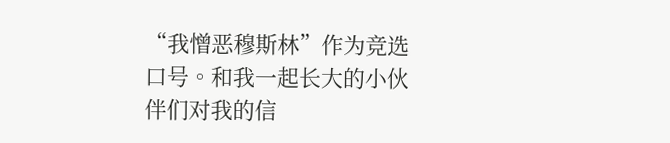“我憎恶穆斯林”作为竞选口号。和我一起长大的小伙伴们对我的信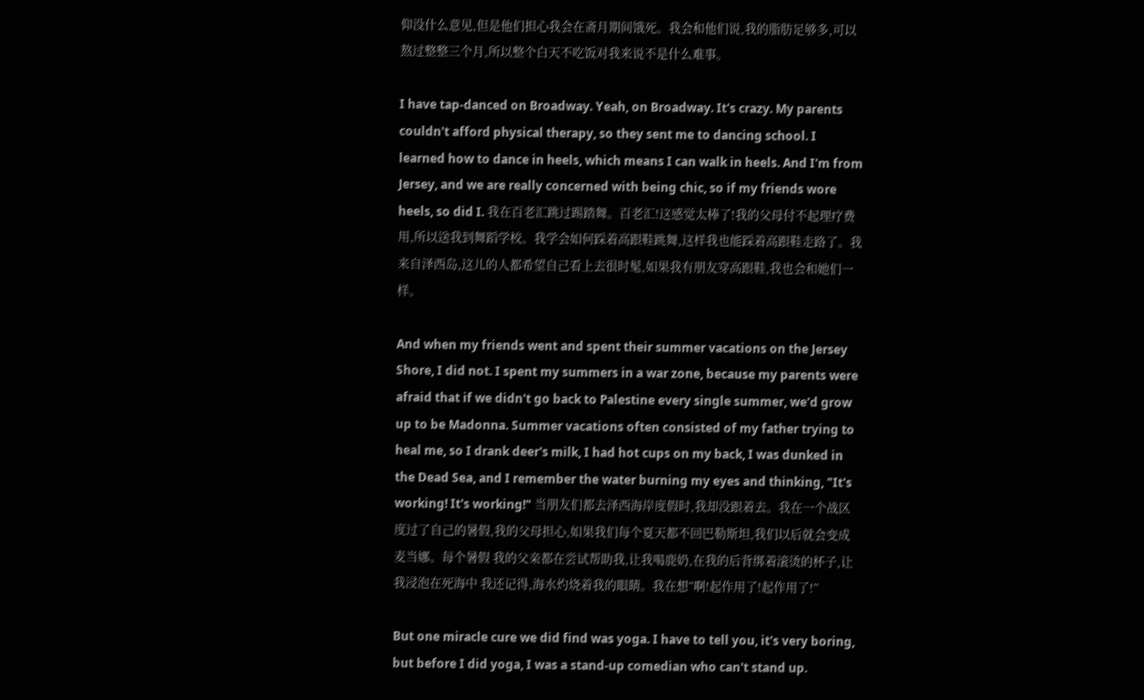仰没什么意见,但是他们担心我会在斋月期间饿死。我会和他们说,我的脂肪足够多,可以熬过整整三个月,所以整个白天不吃饭对我来说不是什么难事。

I have tap-danced on Broadway. Yeah, on Broadway. It's crazy. My parents couldn't afford physical therapy, so they sent me to dancing school. I learned how to dance in heels, which means I can walk in heels. And I'm from Jersey, and we are really concerned with being chic, so if my friends wore heels, so did I. 我在百老汇跳过踢踏舞。百老汇!这感觉太棒了!我的父母付不起理疗费用,所以送我到舞蹈学校。我学会如何踩着高跟鞋跳舞,这样我也能踩着高跟鞋走路了。我来自泽西岛,这儿的人都希望自己看上去很时髦,如果我有朋友穿高跟鞋,我也会和她们一样。

And when my friends went and spent their summer vacations on the Jersey Shore, I did not. I spent my summers in a war zone, because my parents were afraid that if we didn't go back to Palestine every single summer, we'd grow up to be Madonna. Summer vacations often consisted of my father trying to heal me, so I drank deer's milk, I had hot cups on my back, I was dunked in the Dead Sea, and I remember the water burning my eyes and thinking, "It's working! It's working!" 当朋友们都去泽西海岸度假时,我却没跟着去。我在一个战区度过了自己的暑假,我的父母担心,如果我们每个夏天都不回巴勒斯坦,我们以后就会变成麦当娜。每个暑假 我的父亲都在尝试帮助我,让我喝鹿奶,在我的后背绑着滚烫的杯子,让我浸泡在死海中 我还记得,海水灼烧着我的眼睛。我在想“啊!起作用了!起作用了!”

But one miracle cure we did find was yoga. I have to tell you, it's very boring, but before I did yoga, I was a stand-up comedian who can't stand up.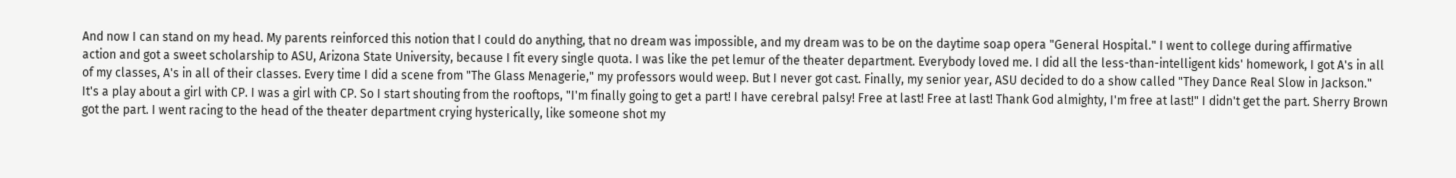And now I can stand on my head. My parents reinforced this notion that I could do anything, that no dream was impossible, and my dream was to be on the daytime soap opera "General Hospital." I went to college during affirmative action and got a sweet scholarship to ASU, Arizona State University, because I fit every single quota. I was like the pet lemur of the theater department. Everybody loved me. I did all the less-than-intelligent kids' homework, I got A's in all of my classes, A's in all of their classes. Every time I did a scene from "The Glass Menagerie," my professors would weep. But I never got cast. Finally, my senior year, ASU decided to do a show called "They Dance Real Slow in Jackson." It's a play about a girl with CP. I was a girl with CP. So I start shouting from the rooftops, "I'm finally going to get a part! I have cerebral palsy! Free at last! Free at last! Thank God almighty, I'm free at last!" I didn't get the part. Sherry Brown got the part. I went racing to the head of the theater department crying hysterically, like someone shot my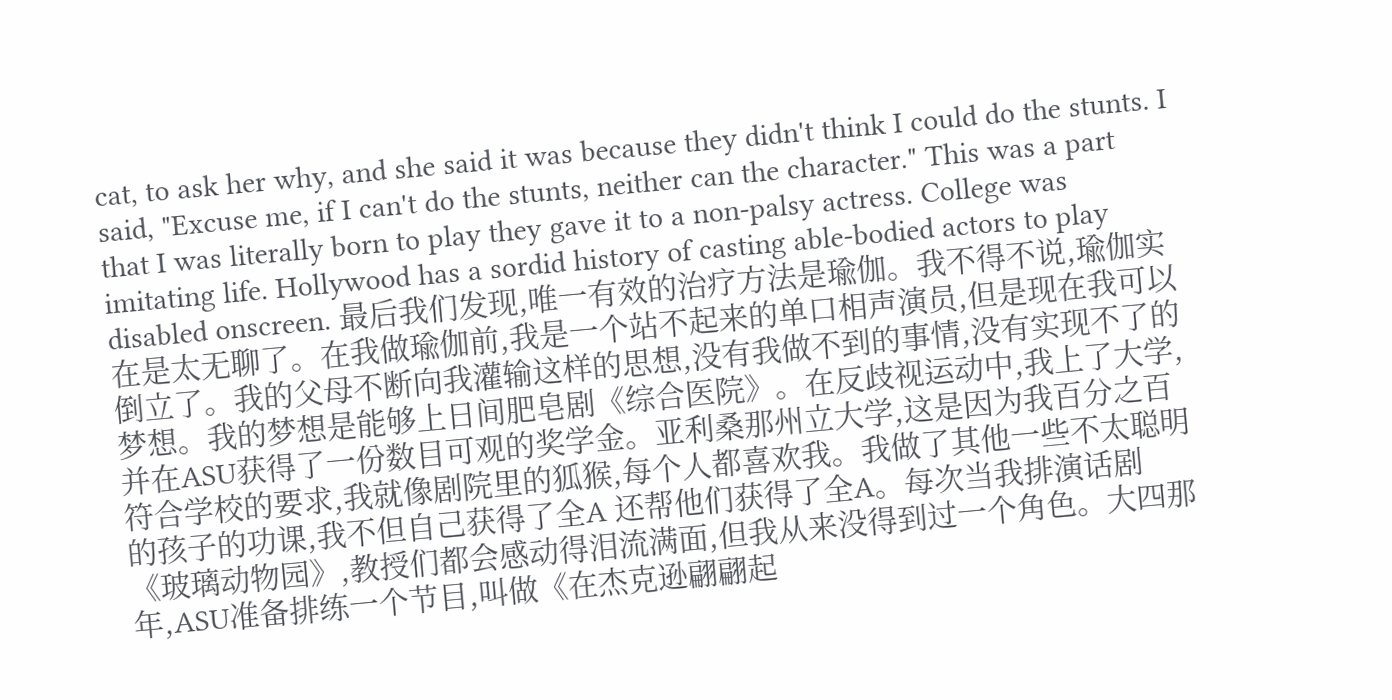cat, to ask her why, and she said it was because they didn't think I could do the stunts. I said, "Excuse me, if I can't do the stunts, neither can the character." This was a part that I was literally born to play they gave it to a non-palsy actress. College was imitating life. Hollywood has a sordid history of casting able-bodied actors to play disabled onscreen. 最后我们发现,唯一有效的治疗方法是瑜伽。我不得不说,瑜伽实在是太无聊了。在我做瑜伽前,我是一个站不起来的单口相声演员,但是现在我可以倒立了。我的父母不断向我灌输这样的思想,没有我做不到的事情,没有实现不了的梦想。我的梦想是能够上日间肥皂剧《综合医院》。在反歧视运动中,我上了大学,并在ASU获得了一份数目可观的奖学金。亚利桑那州立大学,这是因为我百分之百符合学校的要求,我就像剧院里的狐猴,每个人都喜欢我。我做了其他一些不太聪明的孩子的功课,我不但自己获得了全A 还帮他们获得了全A。每次当我排演话剧《玻璃动物园》,教授们都会感动得泪流满面,但我从来没得到过一个角色。大四那年,ASU准备排练一个节目,叫做《在杰克逊翩翩起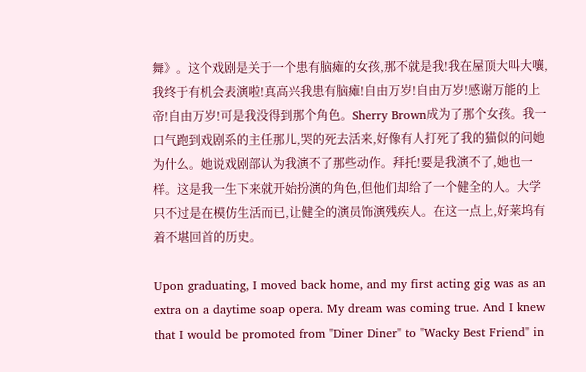舞》。这个戏剧是关于一个患有脑瘫的女孩,那不就是我!我在屋顶大叫大嚷,我终于有机会表演啦!真高兴我患有脑瘫!自由万岁!自由万岁!感谢万能的上帝!自由万岁!可是我没得到那个角色。Sherry Brown成为了那个女孩。我一口气跑到戏剧系的主任那儿,哭的死去活来,好像有人打死了我的猫似的问她为什么。她说戏剧部认为我演不了那些动作。拜托!要是我演不了,她也一样。这是我一生下来就开始扮演的角色,但他们却给了一个健全的人。大学只不过是在模仿生活而已,让健全的演员饰演残疾人。在这一点上,好莱坞有着不堪回首的历史。

Upon graduating, I moved back home, and my first acting gig was as an extra on a daytime soap opera. My dream was coming true. And I knew that I would be promoted from "Diner Diner" to "Wacky Best Friend" in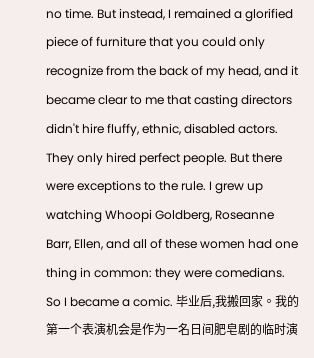no time. But instead, I remained a glorified piece of furniture that you could only recognize from the back of my head, and it became clear to me that casting directors didn't hire fluffy, ethnic, disabled actors. They only hired perfect people. But there were exceptions to the rule. I grew up watching Whoopi Goldberg, Roseanne Barr, Ellen, and all of these women had one thing in common: they were comedians. So I became a comic. 毕业后,我搬回家。我的第一个表演机会是作为一名日间肥皂剧的临时演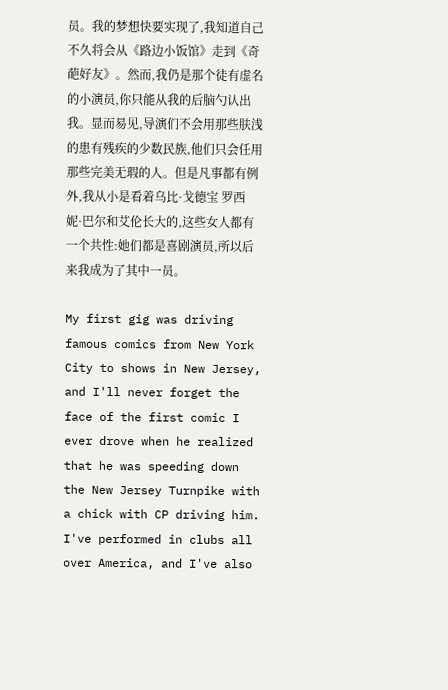员。我的梦想快要实现了,我知道自己不久将会从《路边小饭馆》走到《奇葩好友》。然而,我仍是那个徒有虚名的小演员,你只能从我的后脑勺认出我。显而易见,导演们不会用那些肤浅的患有残疾的少数民族,他们只会任用那些完美无瑕的人。但是凡事都有例外,我从小是看着乌比·戈德宝 罗西妮·巴尔和艾伦长大的,这些女人都有一个共性:她们都是喜剧演员,所以后来我成为了其中一员。

My first gig was driving famous comics from New York City to shows in New Jersey, and I'll never forget the face of the first comic I ever drove when he realized that he was speeding down the New Jersey Turnpike with a chick with CP driving him. I've performed in clubs all over America, and I've also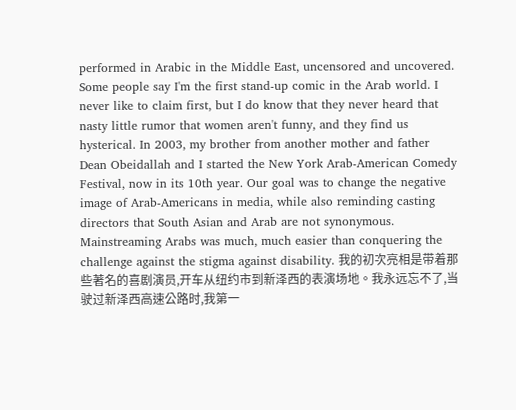performed in Arabic in the Middle East, uncensored and uncovered. Some people say I'm the first stand-up comic in the Arab world. I never like to claim first, but I do know that they never heard that nasty little rumor that women aren't funny, and they find us hysterical. In 2003, my brother from another mother and father Dean Obeidallah and I started the New York Arab-American Comedy Festival, now in its 10th year. Our goal was to change the negative image of Arab-Americans in media, while also reminding casting directors that South Asian and Arab are not synonymous. Mainstreaming Arabs was much, much easier than conquering the challenge against the stigma against disability. 我的初次亮相是带着那些著名的喜剧演员,开车从纽约市到新泽西的表演场地。我永远忘不了,当驶过新泽西高速公路时,我第一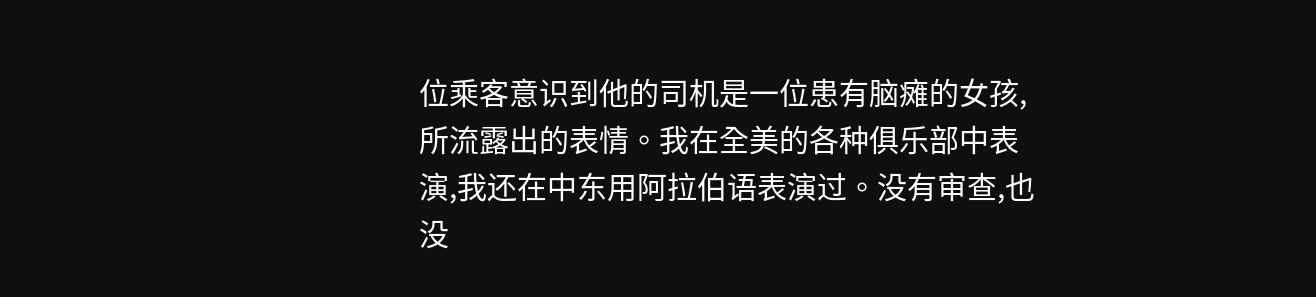位乘客意识到他的司机是一位患有脑瘫的女孩,所流露出的表情。我在全美的各种俱乐部中表演,我还在中东用阿拉伯语表演过。没有审查,也没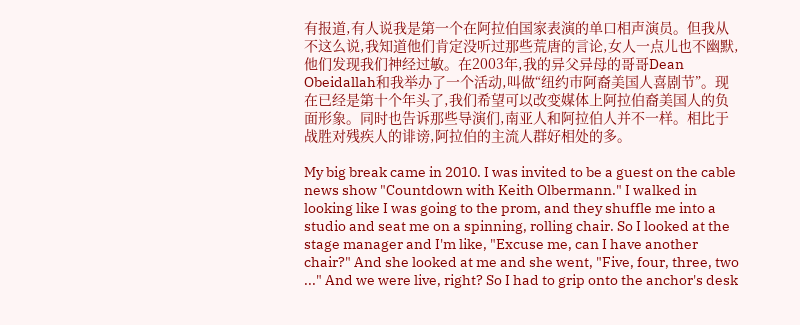有报道,有人说我是第一个在阿拉伯国家表演的单口相声演员。但我从不这么说,我知道他们肯定没听过那些荒唐的言论,女人一点儿也不幽默,他们发现我们神经过敏。在2003年,我的异父异母的哥哥Dean Obeidallah和我举办了一个活动,叫做“纽约市阿裔美国人喜剧节”。现在已经是第十个年头了,我们希望可以改变媒体上阿拉伯裔美国人的负面形象。同时也告诉那些导演们,南亚人和阿拉伯人并不一样。相比于战胜对残疾人的诽谤,阿拉伯的主流人群好相处的多。

My big break came in 2010. I was invited to be a guest on the cable news show "Countdown with Keith Olbermann." I walked in looking like I was going to the prom, and they shuffle me into a studio and seat me on a spinning, rolling chair. So I looked at the stage manager and I'm like, "Excuse me, can I have another chair?" And she looked at me and she went, "Five, four, three, two ..." And we were live, right? So I had to grip onto the anchor's desk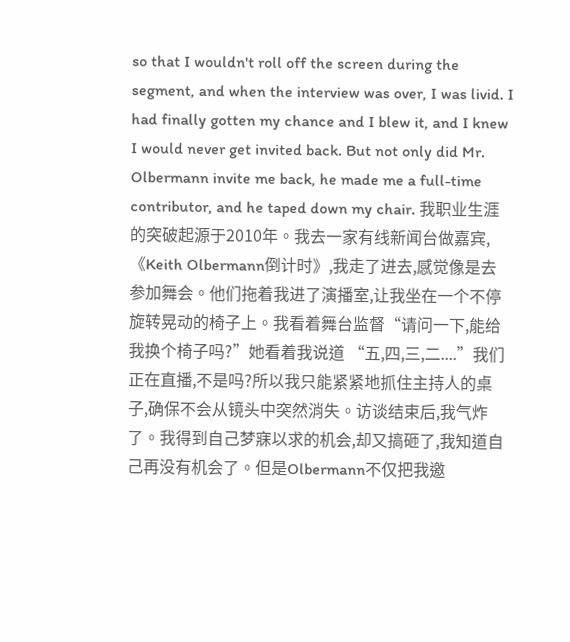so that I wouldn't roll off the screen during the segment, and when the interview was over, I was livid. I had finally gotten my chance and I blew it, and I knew I would never get invited back. But not only did Mr. Olbermann invite me back, he made me a full-time contributor, and he taped down my chair. 我职业生涯的突破起源于2010年。我去一家有线新闻台做嘉宾,《Keith Olbermann倒计时》,我走了进去,感觉像是去参加舞会。他们拖着我进了演播室,让我坐在一个不停旋转晃动的椅子上。我看着舞台监督“请问一下,能给我换个椅子吗?”她看着我说道 “五,四,三,二....”我们正在直播,不是吗?所以我只能紧紧地抓住主持人的桌子,确保不会从镜头中突然消失。访谈结束后,我气炸了。我得到自己梦寐以求的机会,却又搞砸了,我知道自己再没有机会了。但是Olbermann不仅把我邀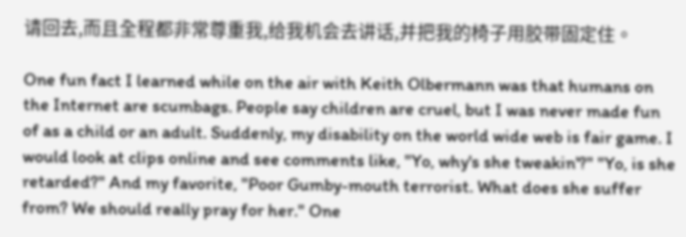请回去,而且全程都非常尊重我,给我机会去讲话,并把我的椅子用胶带固定住。

One fun fact I learned while on the air with Keith Olbermann was that humans on the Internet are scumbags. People say children are cruel, but I was never made fun of as a child or an adult. Suddenly, my disability on the world wide web is fair game. I would look at clips online and see comments like, "Yo, why's she tweakin'?" "Yo, is she retarded?" And my favorite, "Poor Gumby-mouth terrorist. What does she suffer from? We should really pray for her." One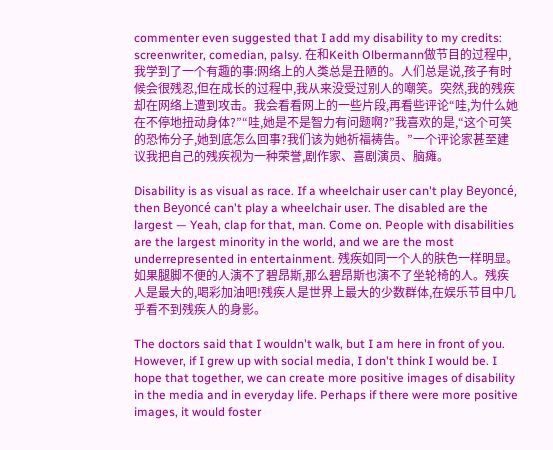commenter even suggested that I add my disability to my credits: screenwriter, comedian, palsy. 在和Keith Olbermann做节目的过程中,我学到了一个有趣的事:网络上的人类总是丑陋的。人们总是说,孩子有时候会很残忍,但在成长的过程中,我从来没受过别人的嘲笑。突然,我的残疾却在网络上遭到攻击。我会看看网上的一些片段,再看些评论“哇,为什么她在不停地扭动身体?”“哇,她是不是智力有问题啊?”我喜欢的是,“这个可笑的恐怖分子,她到底怎么回事?我们该为她祈福祷告。”一个评论家甚至建议我把自己的残疾视为一种荣誉,剧作家、喜剧演员、脑瘫。

Disability is as visual as race. If a wheelchair user can't play Beyoncé, then Beyoncé can't play a wheelchair user. The disabled are the largest — Yeah, clap for that, man. Come on. People with disabilities are the largest minority in the world, and we are the most underrepresented in entertainment. 残疾如同一个人的肤色一样明显。如果腿脚不便的人演不了碧昂斯,那么碧昂斯也演不了坐轮椅的人。残疾人是最大的,喝彩加油吧!残疾人是世界上最大的少数群体,在娱乐节目中几乎看不到残疾人的身影。

The doctors said that I wouldn't walk, but I am here in front of you. However, if I grew up with social media, I don't think I would be. I hope that together, we can create more positive images of disability in the media and in everyday life. Perhaps if there were more positive images, it would foster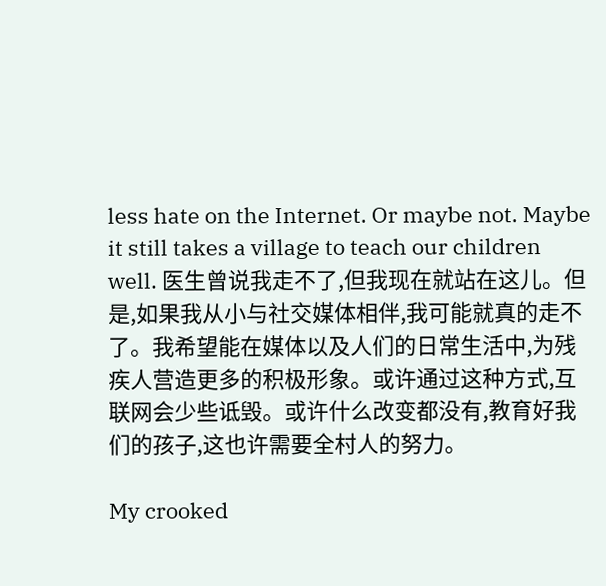less hate on the Internet. Or maybe not. Maybe it still takes a village to teach our children well. 医生曾说我走不了,但我现在就站在这儿。但是,如果我从小与社交媒体相伴,我可能就真的走不了。我希望能在媒体以及人们的日常生活中,为残疾人营造更多的积极形象。或许通过这种方式,互联网会少些诋毁。或许什么改变都没有,教育好我们的孩子,这也许需要全村人的努力。

My crooked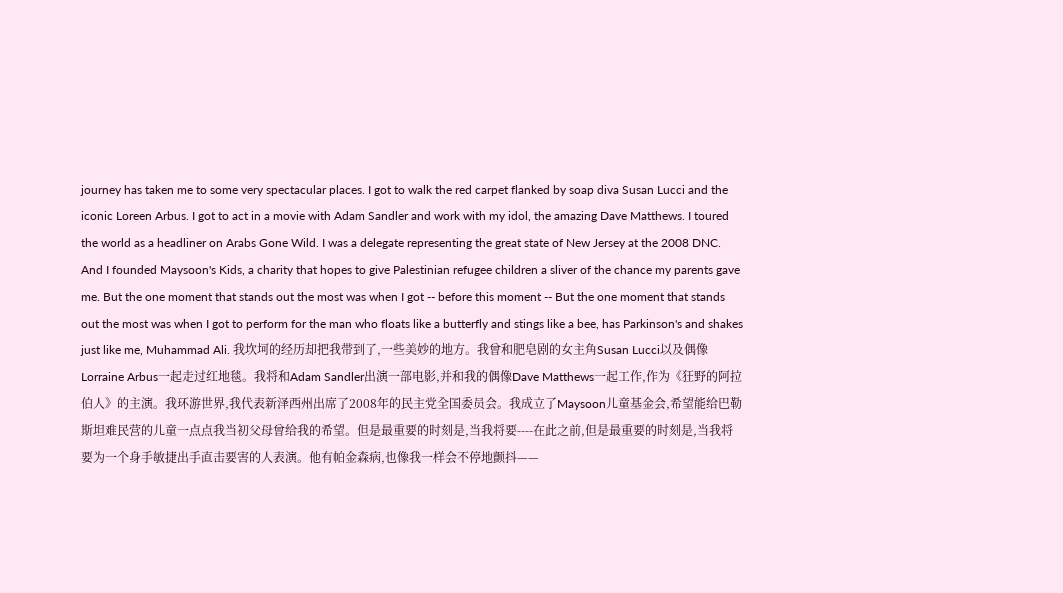journey has taken me to some very spectacular places. I got to walk the red carpet flanked by soap diva Susan Lucci and the iconic Loreen Arbus. I got to act in a movie with Adam Sandler and work with my idol, the amazing Dave Matthews. I toured the world as a headliner on Arabs Gone Wild. I was a delegate representing the great state of New Jersey at the 2008 DNC. And I founded Maysoon's Kids, a charity that hopes to give Palestinian refugee children a sliver of the chance my parents gave me. But the one moment that stands out the most was when I got -- before this moment -- But the one moment that stands out the most was when I got to perform for the man who floats like a butterfly and stings like a bee, has Parkinson's and shakes just like me, Muhammad Ali. 我坎坷的经历却把我带到了,一些美妙的地方。我曾和肥皂剧的女主角Susan Lucci以及偶像Lorraine Arbus一起走过红地毯。我将和Adam Sandler出演一部电影,并和我的偶像Dave Matthews一起工作,作为《狂野的阿拉伯人》的主演。我环游世界,我代表新泽西州出席了2008年的民主党全国委员会。我成立了Maysoon儿童基金会,希望能给巴勒斯坦难民营的儿童一点点我当初父母曾给我的希望。但是最重要的时刻是,当我将要----在此之前,但是最重要的时刻是,当我将要为一个身手敏捷出手直击要害的人表演。他有帕金森病,也像我一样会不停地颤抖——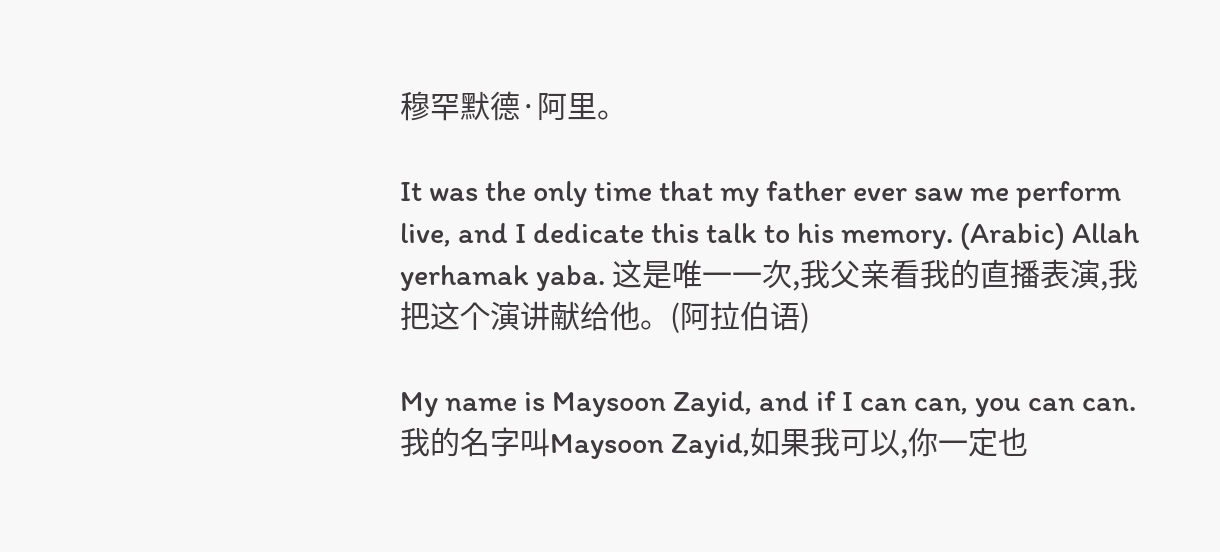穆罕默德·阿里。

It was the only time that my father ever saw me perform live, and I dedicate this talk to his memory. (Arabic) Allah yerhamak yaba. 这是唯一一次,我父亲看我的直播表演,我把这个演讲献给他。(阿拉伯语)

My name is Maysoon Zayid, and if I can can, you can can. 我的名字叫Maysoon Zayid,如果我可以,你一定也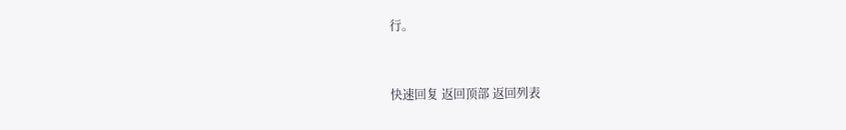行。


快速回复 返回顶部 返回列表